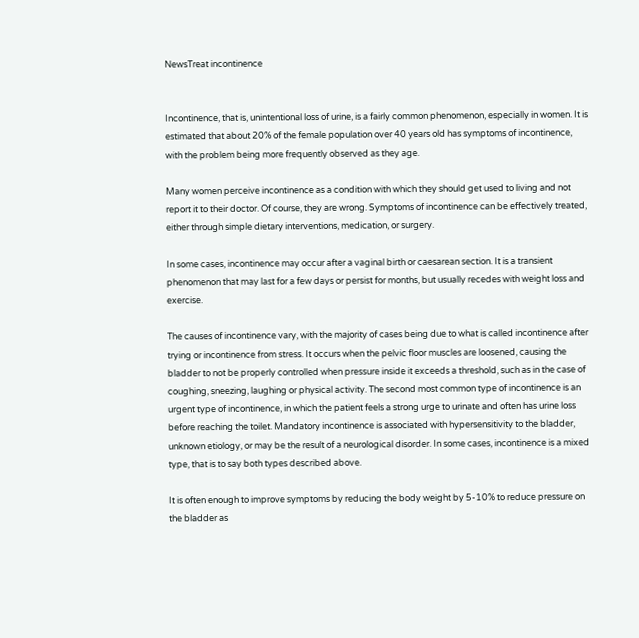NewsTreat incontinence


Incontinence, that is, unintentional loss of urine, is a fairly common phenomenon, especially in women. It is estimated that about 20% of the female population over 40 years old has symptoms of incontinence, with the problem being more frequently observed as they age.

Many women perceive incontinence as a condition with which they should get used to living and not report it to their doctor. Of course, they are wrong. Symptoms of incontinence can be effectively treated, either through simple dietary interventions, medication, or surgery.

In some cases, incontinence may occur after a vaginal birth or caesarean section. It is a transient phenomenon that may last for a few days or persist for months, but usually recedes with weight loss and exercise.

The causes of incontinence vary, with the majority of cases being due to what is called incontinence after trying or incontinence from stress. It occurs when the pelvic floor muscles are loosened, causing the bladder to not be properly controlled when pressure inside it exceeds a threshold, such as in the case of coughing, sneezing, laughing or physical activity. The second most common type of incontinence is an urgent type of incontinence, in which the patient feels a strong urge to urinate and often has urine loss before reaching the toilet. Mandatory incontinence is associated with hypersensitivity to the bladder, unknown etiology, or may be the result of a neurological disorder. In some cases, incontinence is a mixed type, that is to say both types described above.

It is often enough to improve symptoms by reducing the body weight by 5-10% to reduce pressure on the bladder as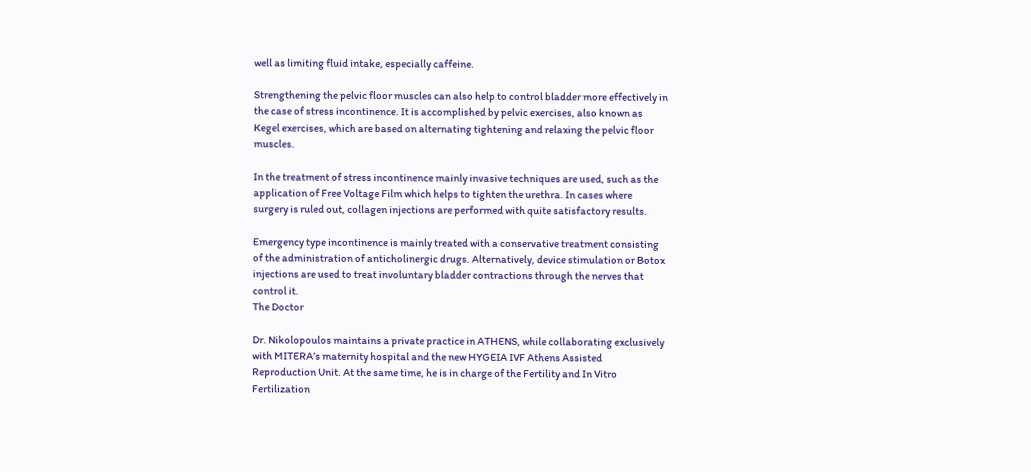well as limiting fluid intake, especially caffeine.

Strengthening the pelvic floor muscles can also help to control bladder more effectively in the case of stress incontinence. It is accomplished by pelvic exercises, also known as Kegel exercises, which are based on alternating tightening and relaxing the pelvic floor muscles.

In the treatment of stress incontinence mainly invasive techniques are used, such as the application of Free Voltage Film which helps to tighten the urethra. In cases where surgery is ruled out, collagen injections are performed with quite satisfactory results.

Emergency type incontinence is mainly treated with a conservative treatment consisting of the administration of anticholinergic drugs. Alternatively, device stimulation or Botox injections are used to treat involuntary bladder contractions through the nerves that control it.
The Doctor

Dr. Nikolopoulos maintains a private practice in ATHENS, while collaborating exclusively with MITERA’s maternity hospital and the new HYGEIA IVF Athens Assisted Reproduction Unit. At the same time, he is in charge of the Fertility and In Vitro Fertilization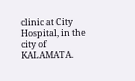clinic at City Hospital, in the city of KALAMATA.